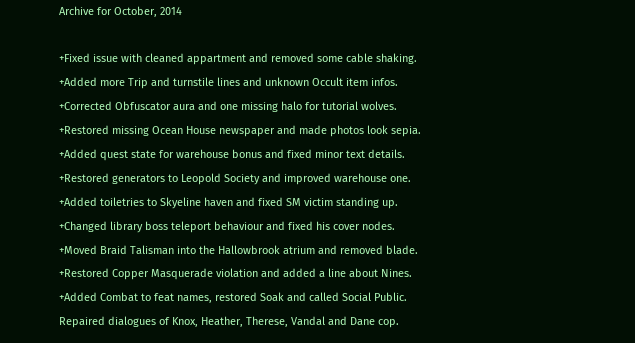Archive for October, 2014

+Fixed issue with cleaned appartment and removed some cable shaking.
+Added more Trip and turnstile lines and unknown Occult item infos.
+Corrected Obfuscator aura and one missing halo for tutorial wolves.
+Restored missing Ocean House newspaper and made photos look sepia.
+Added quest state for warehouse bonus and fixed minor text details.
+Restored generators to Leopold Society and improved warehouse one.
+Added toiletries to Skyeline haven and fixed SM victim standing up.
+Changed library boss teleport behaviour and fixed his cover nodes.
+Moved Braid Talisman into the Hallowbrook atrium and removed blade.
+Restored Copper Masquerade violation and added a line about Nines.
+Added Combat to feat names, restored Soak and called Social Public.
Repaired dialogues of Knox, Heather, Therese, Vandal and Dane cop.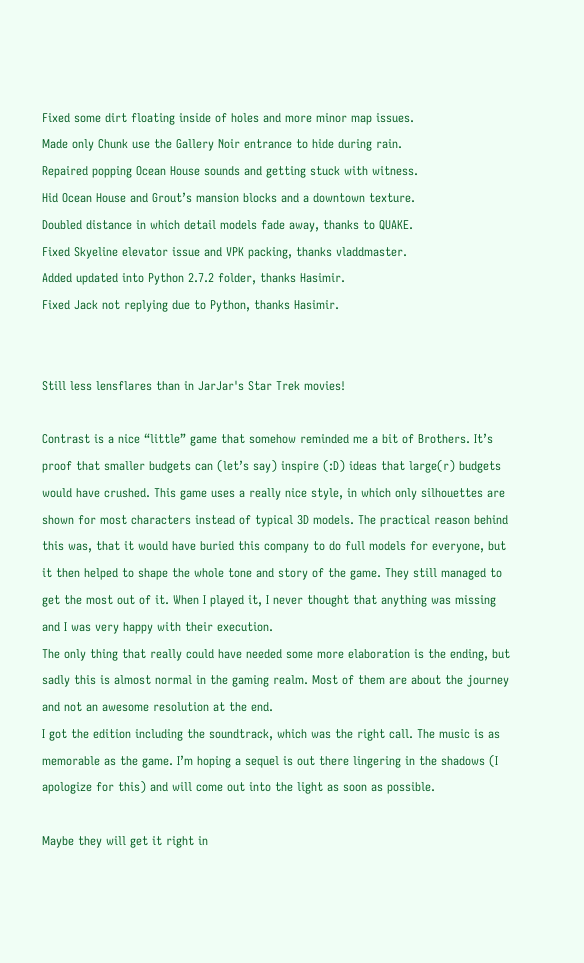Fixed some dirt floating inside of holes and more minor map issues.
Made only Chunk use the Gallery Noir entrance to hide during rain.
Repaired popping Ocean House sounds and getting stuck with witness.
Hid Ocean House and Grout’s mansion blocks and a downtown texture.
Doubled distance in which detail models fade away, thanks to QUAKE.
Fixed Skyeline elevator issue and VPK packing, thanks vladdmaster.
Added updated into Python 2.7.2 folder, thanks Hasimir.
Fixed Jack not replying due to Python, thanks Hasimir.


Still less lensflares than in JarJar's Star Trek movies!

Contrast is a nice “little” game that somehow reminded me a bit of Brothers. It’s proof that smaller budgets can (let’s say) inspire (:D) ideas that large(r) budgets would have crushed. This game uses a really nice style, in which only silhouettes are shown for most characters instead of typical 3D models. The practical reason behind this was, that it would have buried this company to do full models for everyone, but it then helped to shape the whole tone and story of the game. They still managed to get the most out of it. When I played it, I never thought that anything was missing and I was very happy with their execution.
The only thing that really could have needed some more elaboration is the ending, but sadly this is almost normal in the gaming realm. Most of them are about the journey and not an awesome resolution at the end.
I got the edition including the soundtrack, which was the right call. The music is as memorable as the game. I’m hoping a sequel is out there lingering in the shadows (I apologize for this) and will come out into the light as soon as possible.

Maybe they will get it right in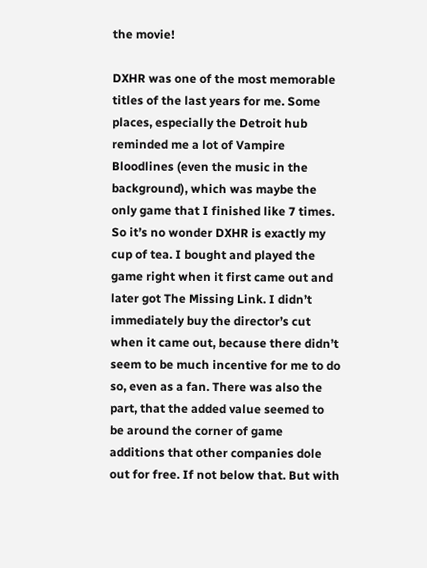the movie!

DXHR was one of the most memorable titles of the last years for me. Some places, especially the Detroit hub reminded me a lot of Vampire Bloodlines (even the music in the background), which was maybe the only game that I finished like 7 times. So it’s no wonder DXHR is exactly my cup of tea. I bought and played the game right when it first came out and later got The Missing Link. I didn’t immediately buy the director’s cut when it came out, because there didn’t seem to be much incentive for me to do so, even as a fan. There was also the part, that the added value seemed to be around the corner of game additions that other companies dole out for free. If not below that. But with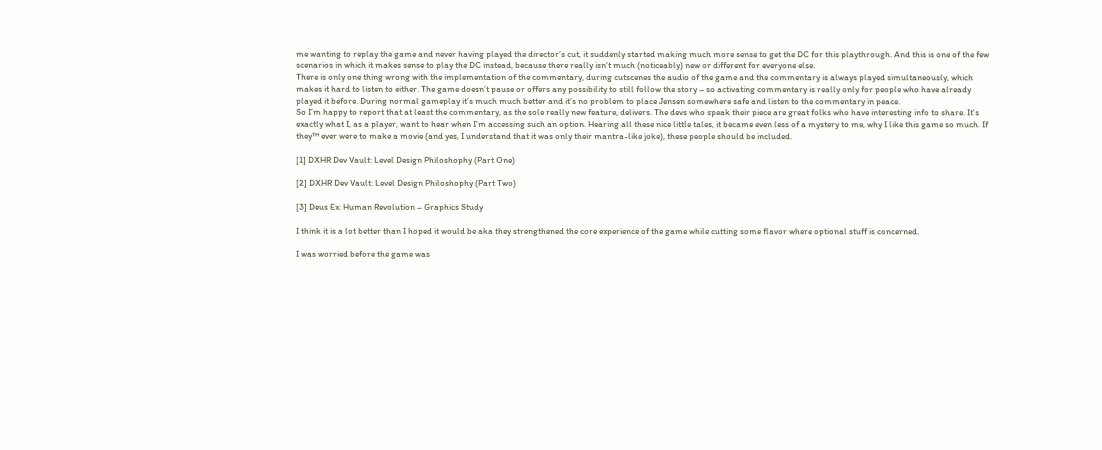me wanting to replay the game and never having played the director’s cut, it suddenly started making much more sense to get the DC for this playthrough. And this is one of the few scenarios in which it makes sense to play the DC instead, because there really isn’t much (noticeably) new or different for everyone else.
There is only one thing wrong with the implementation of the commentary, during cutscenes the audio of the game and the commentary is always played simultaneously, which makes it hard to listen to either. The game doesn’t pause or offers any possibility to still follow the story – so activating commentary is really only for people who have already played it before. During normal gameplay it’s much much better and it’s no problem to place Jensen somewhere safe and listen to the commentary in peace.
So I’m happy to report that at least the commentary, as the sole really new feature, delivers. The devs who speak their piece are great folks who have interesting info to share. It’s exactly what I, as a player, want to hear when I’m accessing such an option. Hearing all these nice little tales, it became even less of a mystery to me, why I like this game so much. If they™ ever were to make a movie (and yes, I understand that it was only their mantra-like joke), these people should be included.

[1] DXHR Dev Vault: Level Design Philoshophy (Part One)

[2] DXHR Dev Vault: Level Design Philoshophy (Part Two)

[3] Deus Ex: Human Revolution – Graphics Study

I think it is a lot better than I hoped it would be aka they strengthened the core experience of the game while cutting some flavor where optional stuff is concerned.

I was worried before the game was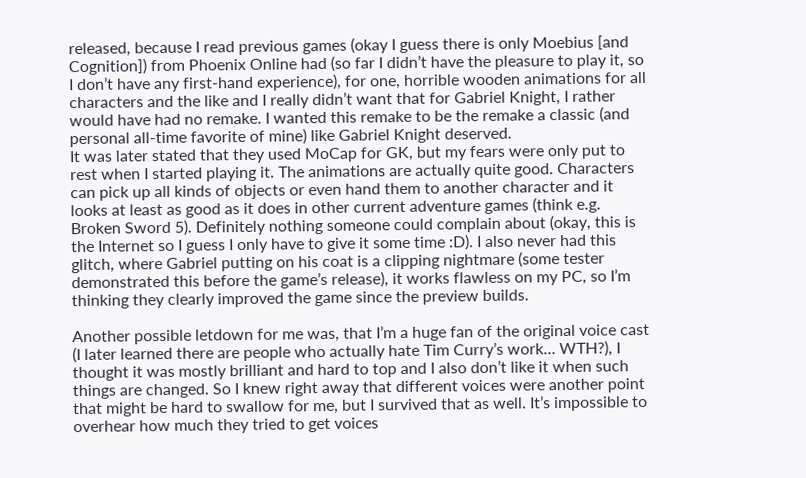released, because I read previous games (okay I guess there is only Moebius [and Cognition]) from Phoenix Online had (so far I didn’t have the pleasure to play it, so I don’t have any first-hand experience), for one, horrible wooden animations for all characters and the like and I really didn’t want that for Gabriel Knight, I rather would have had no remake. I wanted this remake to be the remake a classic (and personal all-time favorite of mine) like Gabriel Knight deserved.
It was later stated that they used MoCap for GK, but my fears were only put to rest when I started playing it. The animations are actually quite good. Characters can pick up all kinds of objects or even hand them to another character and it looks at least as good as it does in other current adventure games (think e.g. Broken Sword 5). Definitely nothing someone could complain about (okay, this is the Internet so I guess I only have to give it some time :D). I also never had this glitch, where Gabriel putting on his coat is a clipping nightmare (some tester demonstrated this before the game’s release), it works flawless on my PC, so I’m thinking they clearly improved the game since the preview builds.

Another possible letdown for me was, that I’m a huge fan of the original voice cast (I later learned there are people who actually hate Tim Curry’s work… WTH?), I thought it was mostly brilliant and hard to top and I also don’t like it when such things are changed. So I knew right away that different voices were another point that might be hard to swallow for me, but I survived that as well. It’s impossible to overhear how much they tried to get voices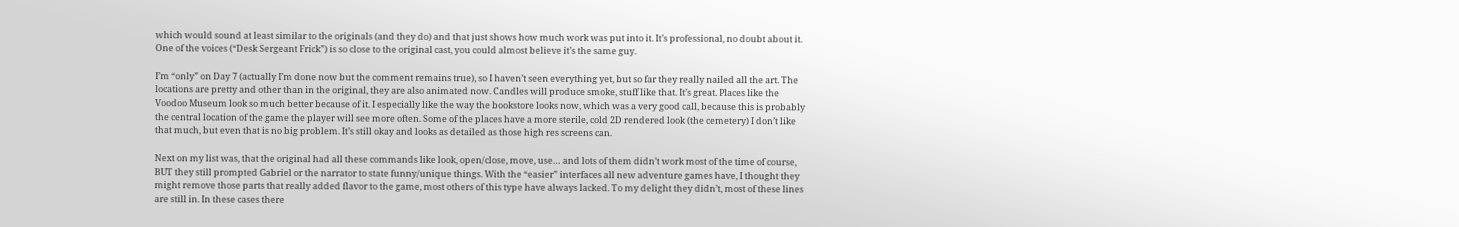which would sound at least similar to the originals (and they do) and that just shows how much work was put into it. It’s professional, no doubt about it. One of the voices (“Desk Sergeant Frick”) is so close to the original cast, you could almost believe it’s the same guy.

I’m “only” on Day 7 (actually I’m done now but the comment remains true), so I haven’t seen everything yet, but so far they really nailed all the art. The locations are pretty and other than in the original, they are also animated now. Candles will produce smoke, stuff like that. It’s great. Places like the Voodoo Museum look so much better because of it. I especially like the way the bookstore looks now, which was a very good call, because this is probably the central location of the game the player will see more often. Some of the places have a more sterile, cold 2D rendered look (the cemetery) I don’t like that much, but even that is no big problem. It’s still okay and looks as detailed as those high res screens can.

Next on my list was, that the original had all these commands like look, open/close, move, use… and lots of them didn’t work most of the time of course, BUT they still prompted Gabriel or the narrator to state funny/unique things. With the “easier” interfaces all new adventure games have, I thought they might remove those parts that really added flavor to the game, most others of this type have always lacked. To my delight they didn’t, most of these lines are still in. In these cases there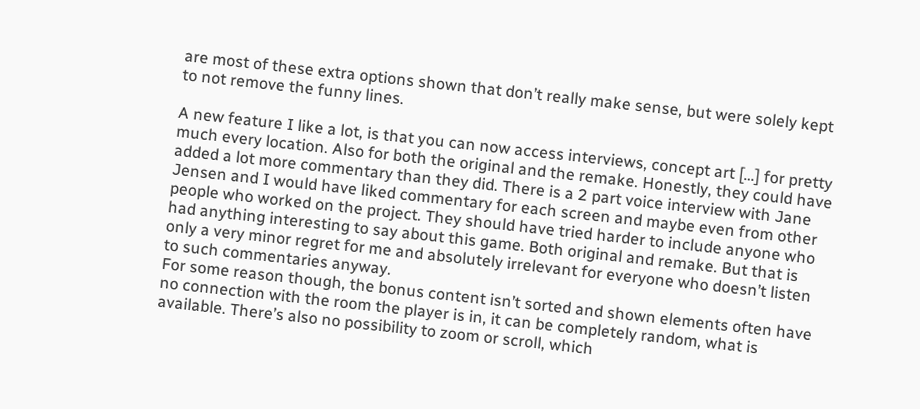are most of these extra options shown that don’t really make sense, but were solely kept to not remove the funny lines.

A new feature I like a lot, is that you can now access interviews, concept art […] for pretty much every location. Also for both the original and the remake. Honestly, they could have added a lot more commentary than they did. There is a 2 part voice interview with Jane Jensen and I would have liked commentary for each screen and maybe even from other people who worked on the project. They should have tried harder to include anyone who had anything interesting to say about this game. Both original and remake. But that is only a very minor regret for me and absolutely irrelevant for everyone who doesn’t listen to such commentaries anyway.
For some reason though, the bonus content isn’t sorted and shown elements often have no connection with the room the player is in, it can be completely random, what is available. There’s also no possibility to zoom or scroll, which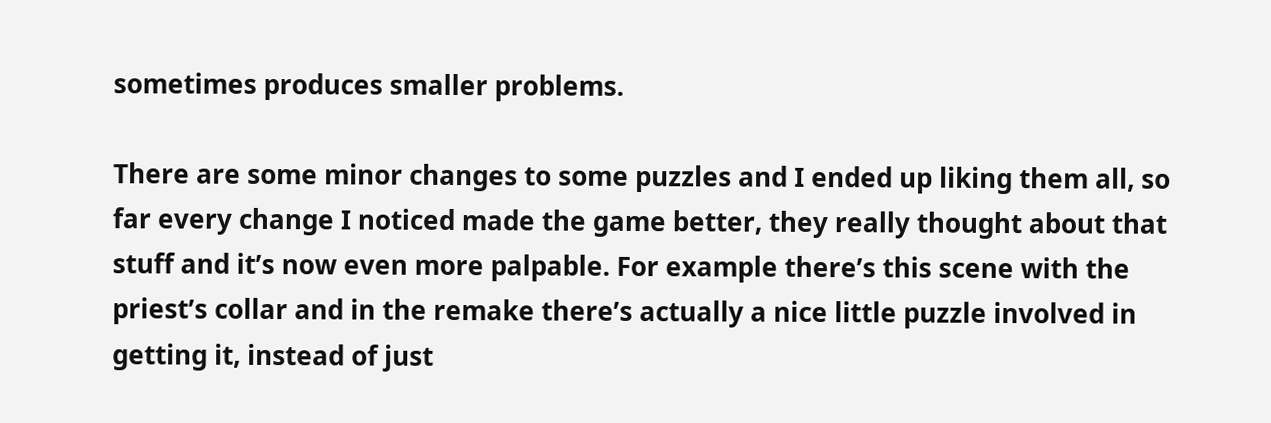sometimes produces smaller problems.

There are some minor changes to some puzzles and I ended up liking them all, so far every change I noticed made the game better, they really thought about that stuff and it’s now even more palpable. For example there’s this scene with the priest’s collar and in the remake there’s actually a nice little puzzle involved in getting it, instead of just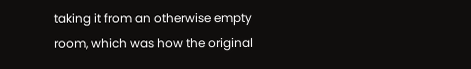taking it from an otherwise empty room, which was how the original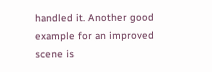handled it. Another good example for an improved scene is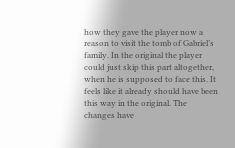how they gave the player now a reason to visit the tomb of Gabriel’s family. In the original the player could just skip this part altogether, when he is supposed to face this. It feels like it already should have been this way in the original. The changes have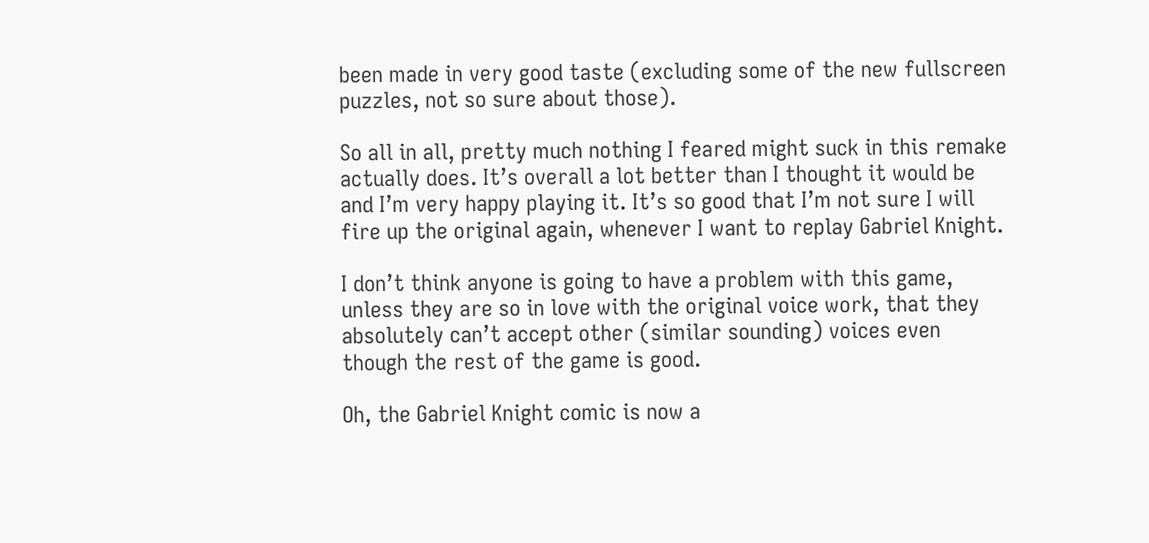been made in very good taste (excluding some of the new fullscreen puzzles, not so sure about those).

So all in all, pretty much nothing I feared might suck in this remake actually does. It’s overall a lot better than I thought it would be and I’m very happy playing it. It’s so good that I’m not sure I will fire up the original again, whenever I want to replay Gabriel Knight.

I don’t think anyone is going to have a problem with this game, unless they are so in love with the original voice work, that they absolutely can’t accept other (similar sounding) voices even though the rest of the game is good.

Oh, the Gabriel Knight comic is now a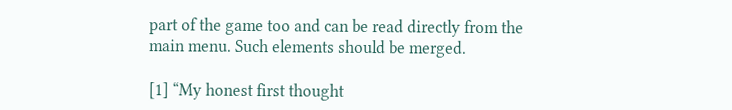part of the game too and can be read directly from the main menu. Such elements should be merged.

[1] “My honest first thought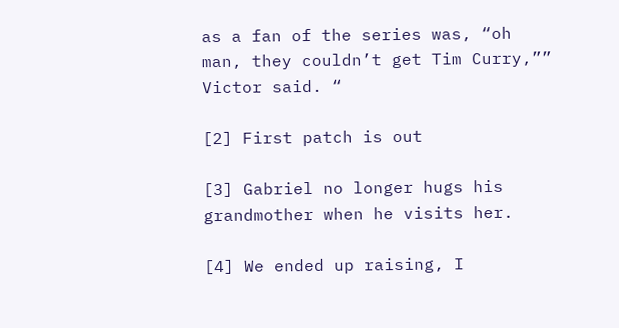as a fan of the series was, “oh man, they couldn’t get Tim Curry,”” Victor said. “

[2] First patch is out

[3] Gabriel no longer hugs his grandmother when he visits her.

[4] We ended up raising, I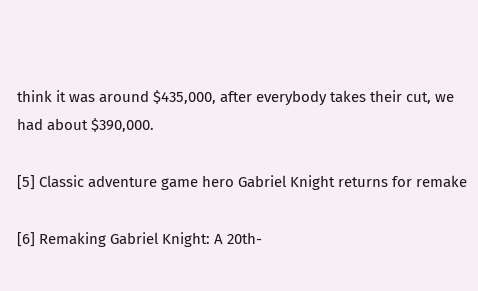think it was around $435,000, after everybody takes their cut, we had about $390,000.

[5] Classic adventure game hero Gabriel Knight returns for remake

[6] Remaking Gabriel Knight: A 20th-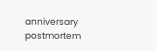anniversary postmortem